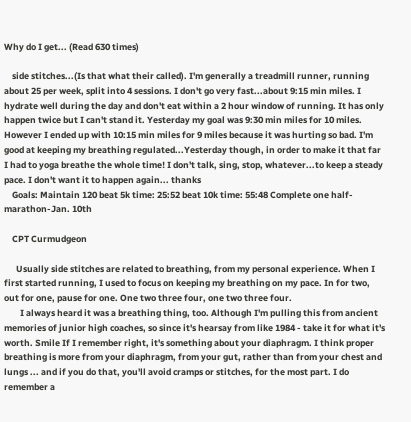Why do I get... (Read 630 times)

    side stitches...(Is that what their called). I'm generally a treadmill runner, running about 25 per week, split into 4 sessions. I don't go very fast...about 9:15 min miles. I hydrate well during the day and don't eat within a 2 hour window of running. It has only happen twice but I can't stand it. Yesterday my goal was 9:30 min miles for 10 miles. However I ended up with 10:15 min miles for 9 miles because it was hurting so bad. I'm good at keeping my breathing regulated...Yesterday though, in order to make it that far I had to yoga breathe the whole time! I don't talk, sing, stop, whatever...to keep a steady pace. I don't want it to happen again... thanks
    Goals: Maintain 120 beat 5k time: 25:52 beat 10k time: 55:48 Complete one half-marathon-Jan. 10th

    CPT Curmudgeon

      Usually side stitches are related to breathing, from my personal experience. When I first started running, I used to focus on keeping my breathing on my pace. In for two, out for one, pause for one. One two three four, one two three four.
        I always heard it was a breathing thing, too. Although I'm pulling this from ancient memories of junior high coaches, so since it's hearsay from like 1984 - take it for what it's worth. Smile If I remember right, it's something about your diaphragm. I think proper breathing is more from your diaphragm, from your gut, rather than from your chest and lungs ... and if you do that, you'll avoid cramps or stitches, for the most part. I do remember a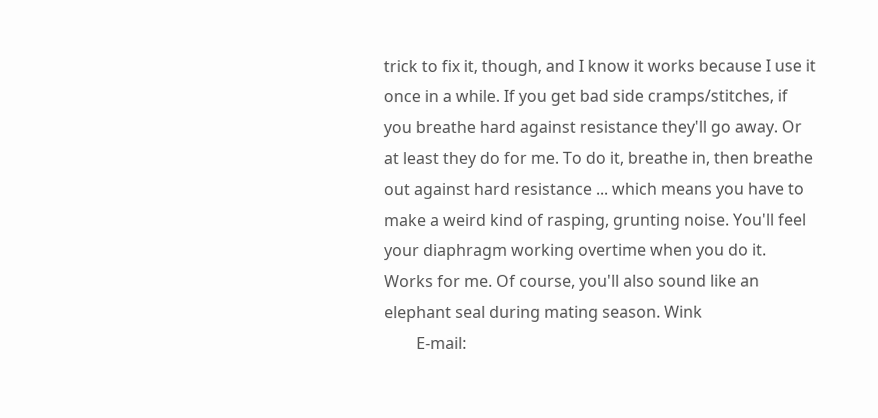trick to fix it, though, and I know it works because I use it once in a while. If you get bad side cramps/stitches, if you breathe hard against resistance they'll go away. Or at least they do for me. To do it, breathe in, then breathe out against hard resistance ... which means you have to make a weird kind of rasping, grunting noise. You'll feel your diaphragm working overtime when you do it. Works for me. Of course, you'll also sound like an elephant seal during mating season. Wink
        E-mail: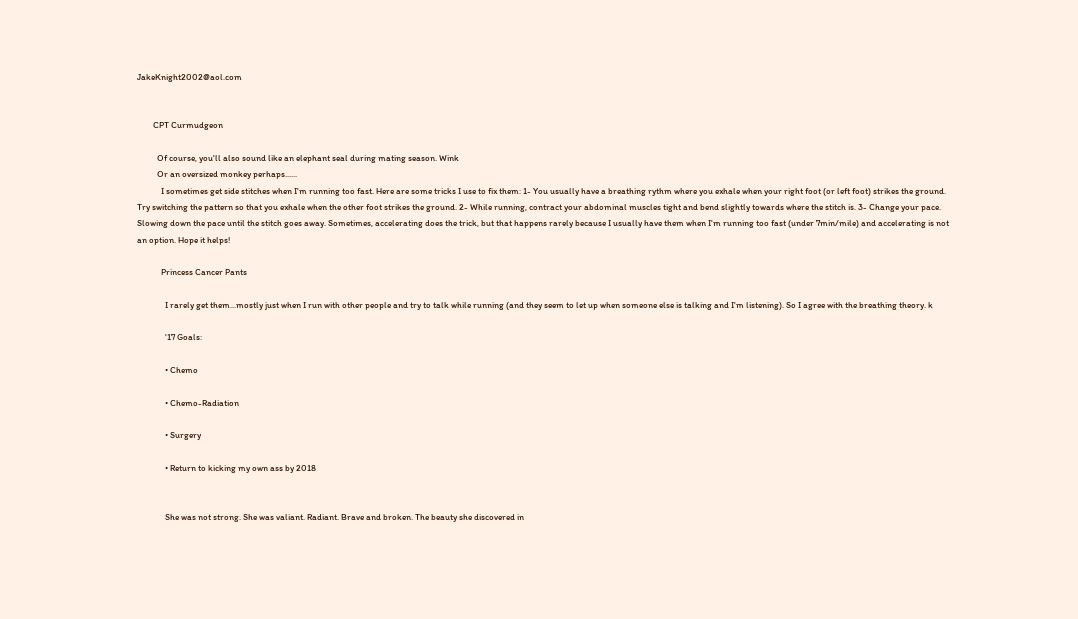JakeKnight2002@aol.com


        CPT Curmudgeon

          Of course, you'll also sound like an elephant seal during mating season. Wink
          Or an oversized monkey perhaps......
            I sometimes get side stitches when I'm running too fast. Here are some tricks I use to fix them: 1- You usually have a breathing rythm where you exhale when your right foot (or left foot) strikes the ground. Try switching the pattern so that you exhale when the other foot strikes the ground. 2- While running, contract your abdominal muscles tight and bend slightly towards where the stitch is. 3- Change your pace. Slowing down the pace until the stitch goes away. Sometimes, accelerating does the trick, but that happens rarely because I usually have them when I'm running too fast (under 7min/mile) and accelerating is not an option. Hope it helps!

            Princess Cancer Pants

              I rarely get them...mostly just when I run with other people and try to talk while running (and they seem to let up when someone else is talking and I'm listening). So I agree with the breathing theory. k

              '17 Goals:

              • Chemo

              • Chemo-Radiation

              • Surgery

              • Return to kicking my own ass by 2018


              She was not strong. She was valiant. Radiant. Brave and broken. The beauty she discovered in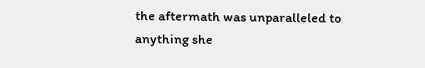the aftermath was unparalleled to anything she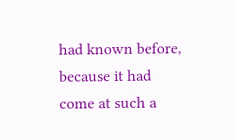had known before, because it had come at such a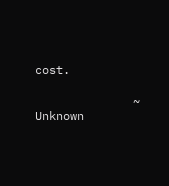cost.

              ~ Unknown